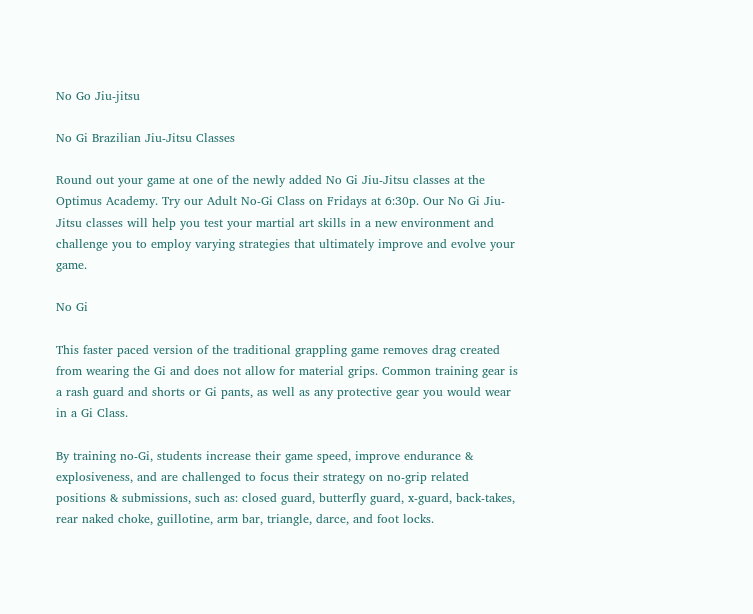No Go Jiu-jitsu

No Gi Brazilian Jiu-Jitsu Classes

Round out your game at one of the newly added No Gi Jiu-Jitsu classes at the Optimus Academy. Try our Adult No-Gi Class on Fridays at 6:30p. Our No Gi Jiu-Jitsu classes will help you test your martial art skills in a new environment and challenge you to employ varying strategies that ultimately improve and evolve your game.

No Gi

This faster paced version of the traditional grappling game removes drag created from wearing the Gi and does not allow for material grips. Common training gear is a rash guard and shorts or Gi pants, as well as any protective gear you would wear in a Gi Class.

By training no-Gi, students increase their game speed, improve endurance & explosiveness, and are challenged to focus their strategy on no-grip related positions & submissions, such as: closed guard, butterfly guard, x-guard, back-takes, rear naked choke, guillotine, arm bar, triangle, darce, and foot locks.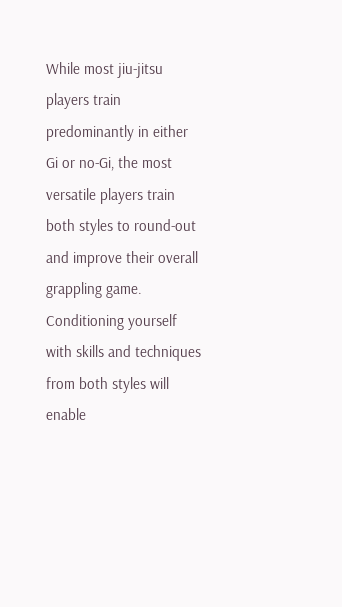While most jiu-jitsu players train predominantly in either Gi or no-Gi, the most versatile players train both styles to round-out and improve their overall grappling game.  Conditioning yourself with skills and techniques from both styles will enable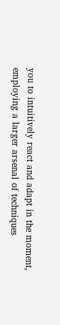you to intuitively react and adapt in the moment, employing a larger arsenal of techniques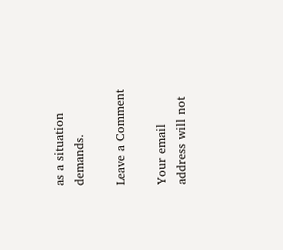as a situation demands.

Leave a Comment

Your email address will not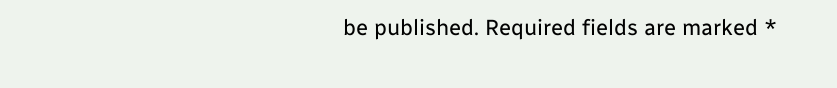be published. Required fields are marked *